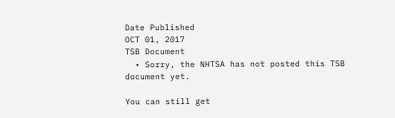Date Published
OCT 01, 2017
TSB Document
  • Sorry, the NHTSA has not posted this TSB document yet.

You can still get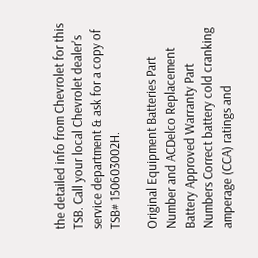the detailed info from Chevrolet for this TSB. Call your local Chevrolet dealer's service department & ask for a copy of TSB# 150603002H.

Original Equipment Batteries Part Number and ACDelco Replacement Battery Approved Warranty Part Numbers Correct battery cold cranking amperage (CCA) ratings and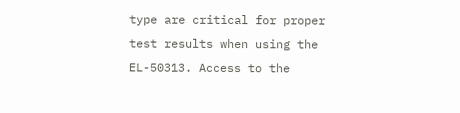type are critical for proper test results when using the EL-50313. Access to the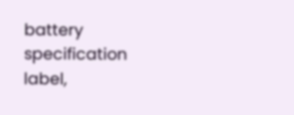battery specification label,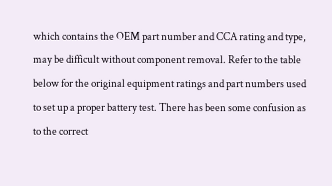which contains the OEM part number and CCA rating and type, may be difficult without component removal. Refer to the table below for the original equipment ratings and part numbers used to set up a proper battery test. There has been some confusion as to the correct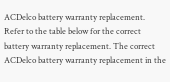ACDelco battery warranty replacement. Refer to the table below for the correct battery warranty replacement. The correct ACDelco battery warranty replacement in the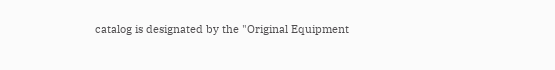catalog is designated by the "Original Equipment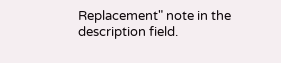Replacement" note in the description field.